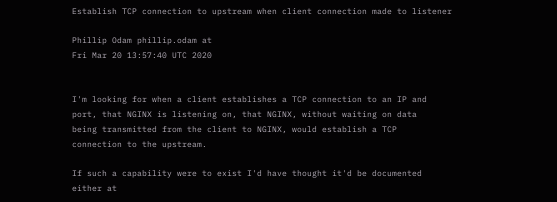Establish TCP connection to upstream when client connection made to listener

Phillip Odam phillip.odam at
Fri Mar 20 13:57:40 UTC 2020


I'm looking for when a client establishes a TCP connection to an IP and
port, that NGINX is listening on, that NGINX, without waiting on data
being transmitted from the client to NGINX, would establish a TCP
connection to the upstream.

If such a capability were to exist I'd have thought it'd be documented
either at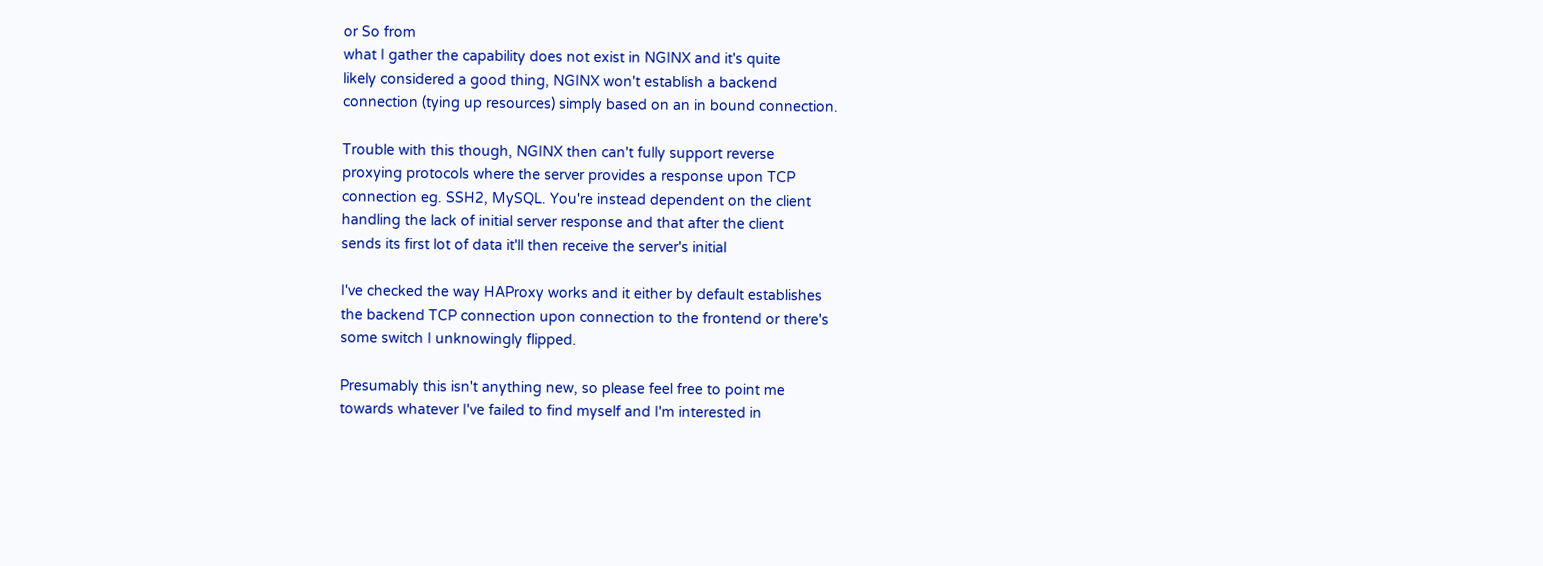or So from
what I gather the capability does not exist in NGINX and it's quite
likely considered a good thing, NGINX won't establish a backend
connection (tying up resources) simply based on an in bound connection.

Trouble with this though, NGINX then can't fully support reverse
proxying protocols where the server provides a response upon TCP
connection eg. SSH2, MySQL. You're instead dependent on the client
handling the lack of initial server response and that after the client
sends its first lot of data it'll then receive the server's initial

I've checked the way HAProxy works and it either by default establishes
the backend TCP connection upon connection to the frontend or there's
some switch I unknowingly flipped.

Presumably this isn't anything new, so please feel free to point me
towards whatever I've failed to find myself and I'm interested in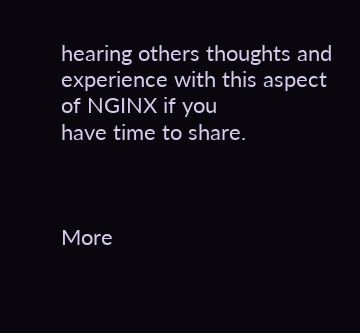hearing others thoughts and experience with this aspect of NGINX if you
have time to share.



More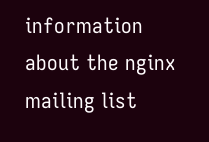information about the nginx mailing list